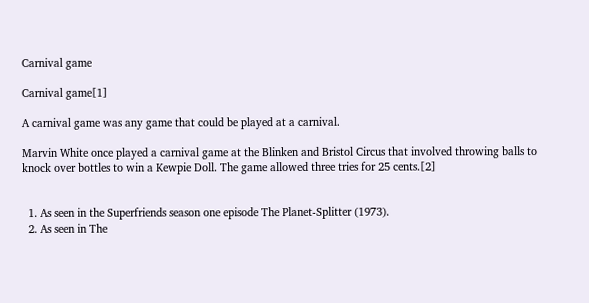Carnival game

Carnival game[1]

A carnival game was any game that could be played at a carnival.

Marvin White once played a carnival game at the Blinken and Bristol Circus that involved throwing balls to knock over bottles to win a Kewpie Doll. The game allowed three tries for 25 cents.[2]


  1. As seen in the Superfriends season one episode The Planet-Splitter (1973).
  2. As seen in The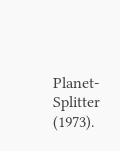Planet-Splitter (1973).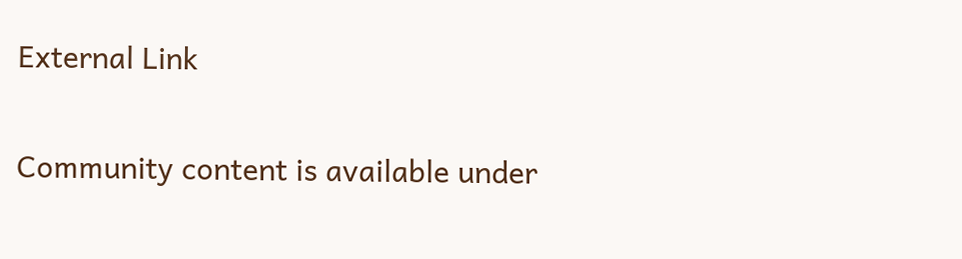External Link

Community content is available under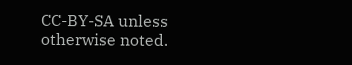CC-BY-SA unless otherwise noted.